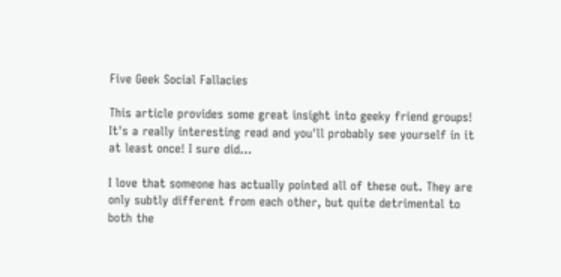Five Geek Social Fallacies

This article provides some great insight into geeky friend groups! It's a really interesting read and you'll probably see yourself in it at least once! I sure did...

I love that someone has actually pointed all of these out. They are only subtly different from each other, but quite detrimental to both the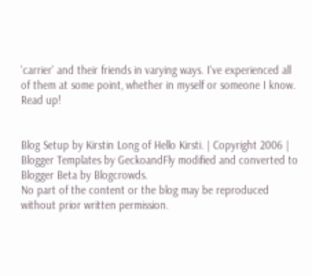'carrier' and their friends in varying ways. I've experienced all of them at some point, whether in myself or someone I know. Read up!


Blog Setup by Kirstin Long of Hello Kirsti. | Copyright 2006 | Blogger Templates by GeckoandFly modified and converted to Blogger Beta by Blogcrowds.
No part of the content or the blog may be reproduced without prior written permission.